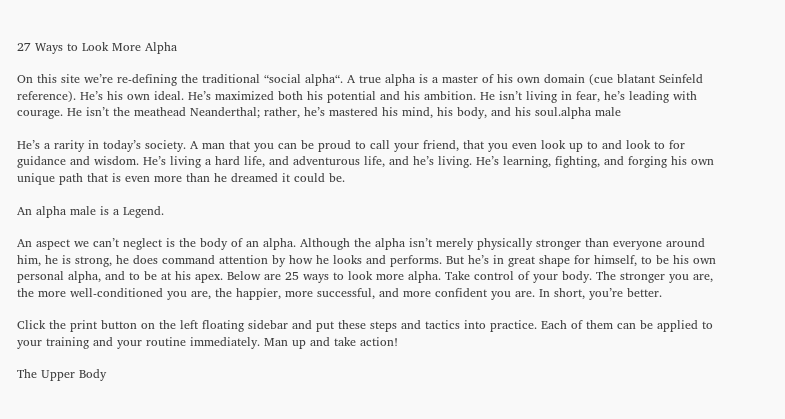27 Ways to Look More Alpha

On this site we’re re-defining the traditional “social alpha“. A true alpha is a master of his own domain (cue blatant Seinfeld reference). He’s his own ideal. He’s maximized both his potential and his ambition. He isn’t living in fear, he’s leading with courage. He isn’t the meathead Neanderthal; rather, he’s mastered his mind, his body, and his soul.alpha male

He’s a rarity in today’s society. A man that you can be proud to call your friend, that you even look up to and look to for guidance and wisdom. He’s living a hard life, and adventurous life, and he’s living. He’s learning, fighting, and forging his own unique path that is even more than he dreamed it could be.

An alpha male is a Legend.

An aspect we can’t neglect is the body of an alpha. Although the alpha isn’t merely physically stronger than everyone around him, he is strong, he does command attention by how he looks and performs. But he’s in great shape for himself, to be his own personal alpha, and to be at his apex. Below are 25 ways to look more alpha. Take control of your body. The stronger you are, the more well-conditioned you are, the happier, more successful, and more confident you are. In short, you’re better.

Click the print button on the left floating sidebar and put these steps and tactics into practice. Each of them can be applied to your training and your routine immediately. Man up and take action!

The Upper Body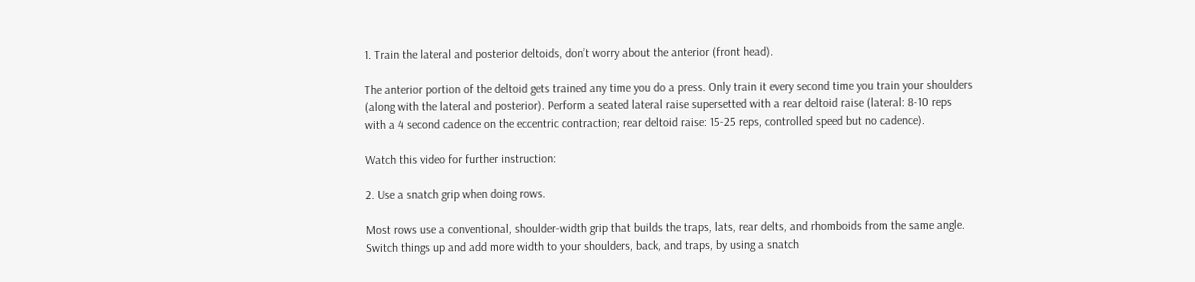1. Train the lateral and posterior deltoids, don’t worry about the anterior (front head).

The anterior portion of the deltoid gets trained any time you do a press. Only train it every second time you train your shoulders (along with the lateral and posterior). Perform a seated lateral raise supersetted with a rear deltoid raise (lateral: 8-10 reps with a 4 second cadence on the eccentric contraction; rear deltoid raise: 15-25 reps, controlled speed but no cadence).

Watch this video for further instruction:

2. Use a snatch grip when doing rows.

Most rows use a conventional, shoulder-width grip that builds the traps, lats, rear delts, and rhomboids from the same angle. Switch things up and add more width to your shoulders, back, and traps, by using a snatch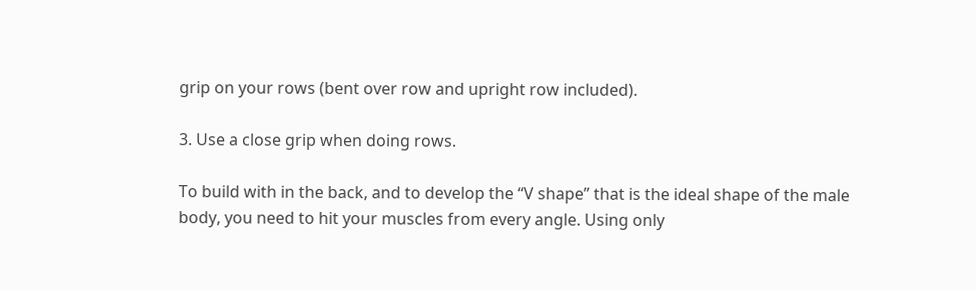grip on your rows (bent over row and upright row included).

3. Use a close grip when doing rows.

To build with in the back, and to develop the “V shape” that is the ideal shape of the male body, you need to hit your muscles from every angle. Using only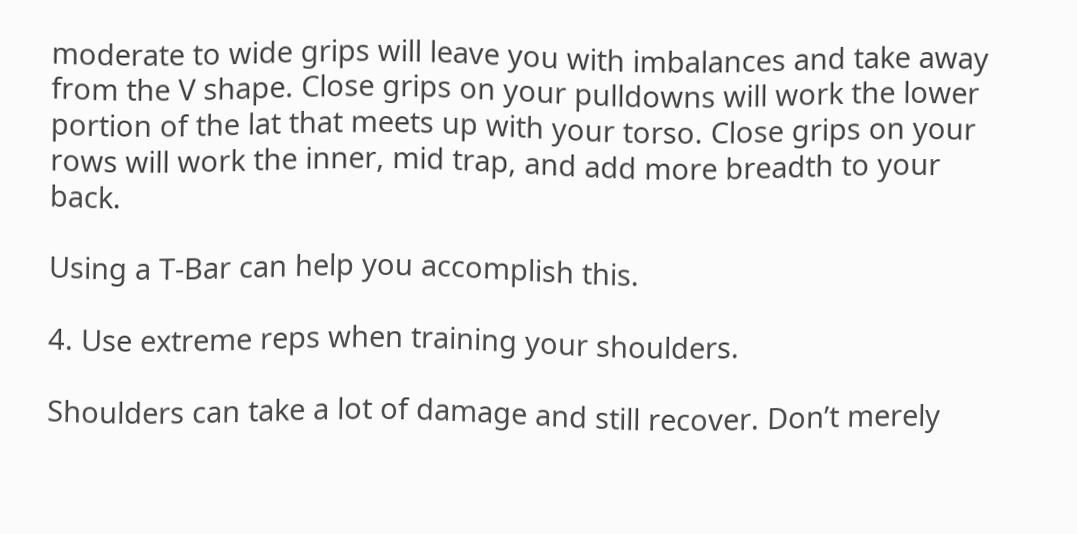moderate to wide grips will leave you with imbalances and take away from the V shape. Close grips on your pulldowns will work the lower portion of the lat that meets up with your torso. Close grips on your rows will work the inner, mid trap, and add more breadth to your back.

Using a T-Bar can help you accomplish this.

4. Use extreme reps when training your shoulders.

Shoulders can take a lot of damage and still recover. Don’t merely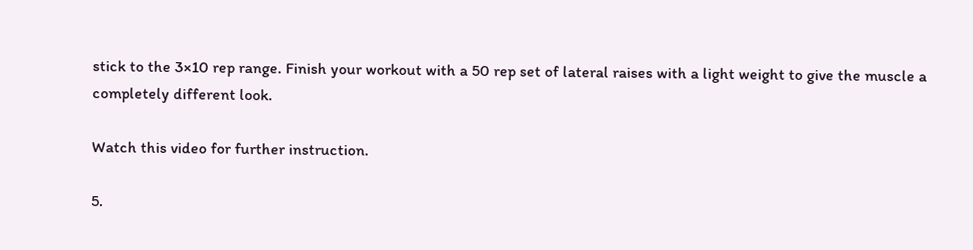stick to the 3×10 rep range. Finish your workout with a 50 rep set of lateral raises with a light weight to give the muscle a completely different look.

Watch this video for further instruction.

5.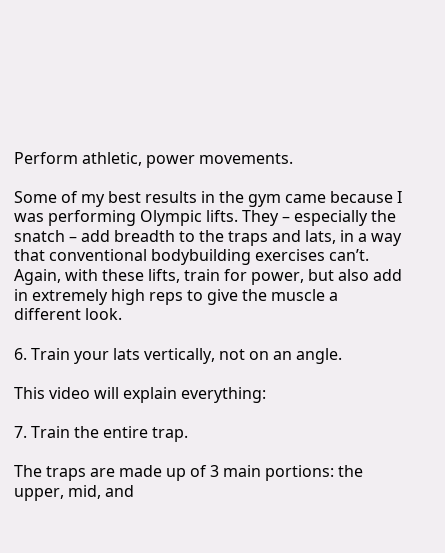Perform athletic, power movements.

Some of my best results in the gym came because I was performing Olympic lifts. They – especially the snatch – add breadth to the traps and lats, in a way that conventional bodybuilding exercises can’t. Again, with these lifts, train for power, but also add in extremely high reps to give the muscle a different look.

6. Train your lats vertically, not on an angle.

This video will explain everything:

7. Train the entire trap.

The traps are made up of 3 main portions: the upper, mid, and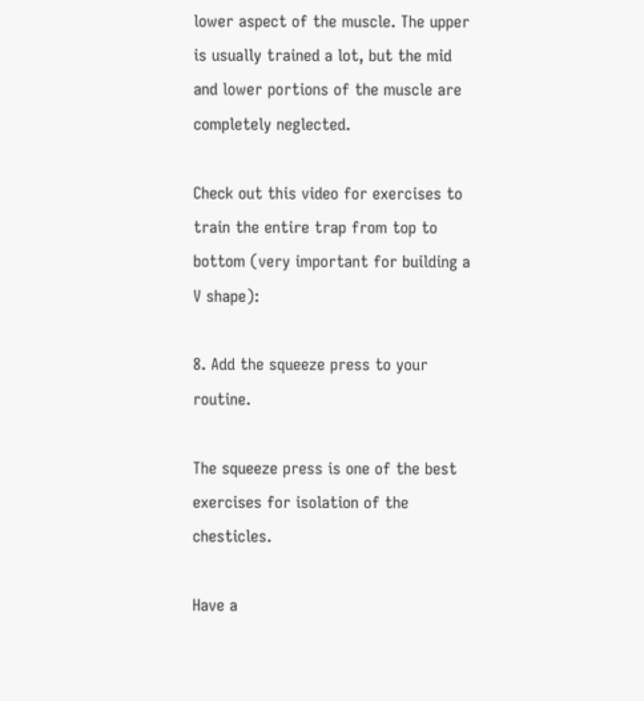lower aspect of the muscle. The upper is usually trained a lot, but the mid and lower portions of the muscle are completely neglected.

Check out this video for exercises to train the entire trap from top to bottom (very important for building a V shape):

8. Add the squeeze press to your routine.

The squeeze press is one of the best exercises for isolation of the chesticles.

Have a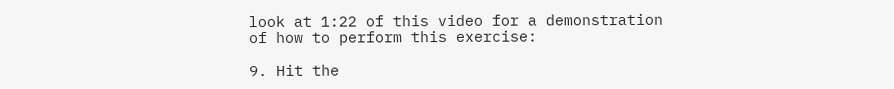look at 1:22 of this video for a demonstration of how to perform this exercise:

9. Hit the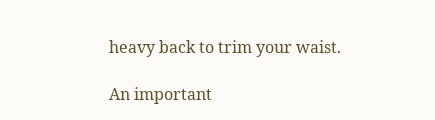heavy back to trim your waist.

An important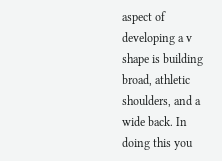aspect of developing a v shape is building broad, athletic shoulders, and a wide back. In doing this you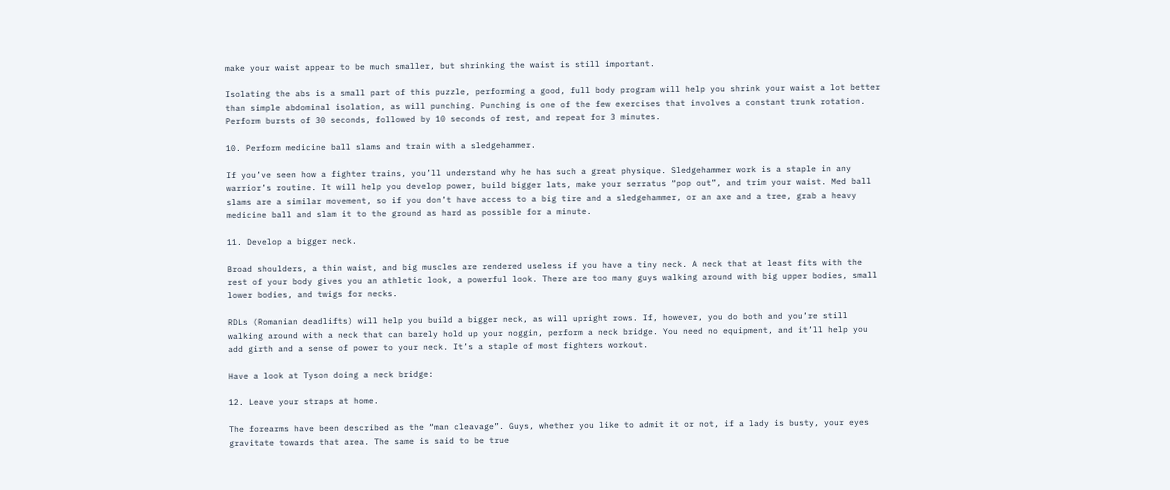make your waist appear to be much smaller, but shrinking the waist is still important.

Isolating the abs is a small part of this puzzle, performing a good, full body program will help you shrink your waist a lot better than simple abdominal isolation, as will punching. Punching is one of the few exercises that involves a constant trunk rotation. Perform bursts of 30 seconds, followed by 10 seconds of rest, and repeat for 3 minutes.

10. Perform medicine ball slams and train with a sledgehammer.

If you’ve seen how a fighter trains, you’ll understand why he has such a great physique. Sledgehammer work is a staple in any warrior’s routine. It will help you develop power, build bigger lats, make your serratus “pop out”, and trim your waist. Med ball slams are a similar movement, so if you don’t have access to a big tire and a sledgehammer, or an axe and a tree, grab a heavy medicine ball and slam it to the ground as hard as possible for a minute.

11. Develop a bigger neck.

Broad shoulders, a thin waist, and big muscles are rendered useless if you have a tiny neck. A neck that at least fits with the rest of your body gives you an athletic look, a powerful look. There are too many guys walking around with big upper bodies, small lower bodies, and twigs for necks.

RDLs (Romanian deadlifts) will help you build a bigger neck, as will upright rows. If, however, you do both and you’re still walking around with a neck that can barely hold up your noggin, perform a neck bridge. You need no equipment, and it’ll help you add girth and a sense of power to your neck. It’s a staple of most fighters workout.

Have a look at Tyson doing a neck bridge:

12. Leave your straps at home.

The forearms have been described as the “man cleavage”. Guys, whether you like to admit it or not, if a lady is busty, your eyes gravitate towards that area. The same is said to be true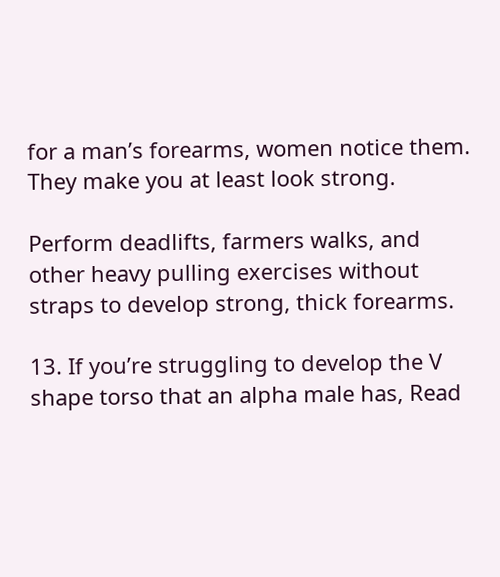for a man’s forearms, women notice them. They make you at least look strong.

Perform deadlifts, farmers walks, and other heavy pulling exercises without straps to develop strong, thick forearms.

13. If you’re struggling to develop the V shape torso that an alpha male has, Read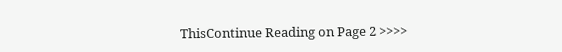ThisContinue Reading on Page 2 >>>>